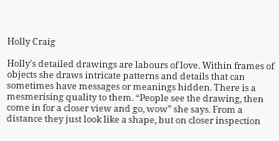Holly Craig

Holly's detailed drawings are labours of love. Within frames of objects she draws intricate patterns and details that can sometimes have messages or meanings hidden. There is a mesmerising quality to them. “People see the drawing, then come in for a closer view and go, wow” she says. From a distance they just look like a shape, but on closer inspection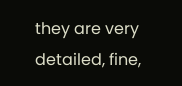they are very detailed, fine,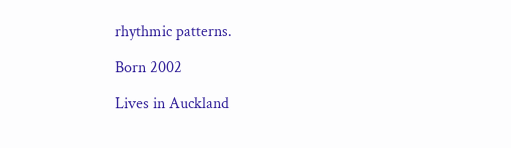rhythmic patterns.

Born 2002

Lives in Auckland